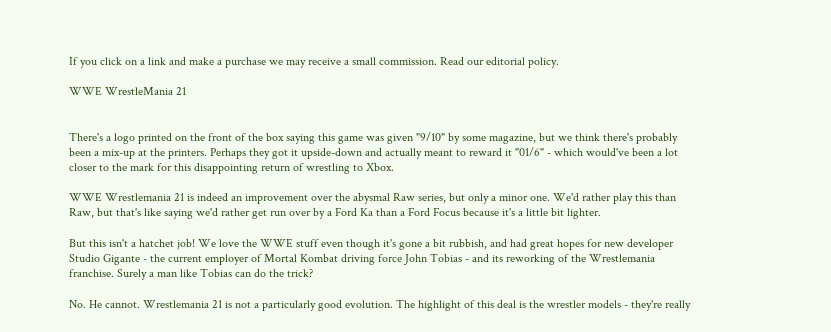If you click on a link and make a purchase we may receive a small commission. Read our editorial policy.

WWE WrestleMania 21


There's a logo printed on the front of the box saying this game was given "9/10" by some magazine, but we think there's probably been a mix-up at the printers. Perhaps they got it upside-down and actually meant to reward it "01/6" - which would've been a lot closer to the mark for this disappointing return of wrestling to Xbox.

WWE Wrestlemania 21 is indeed an improvement over the abysmal Raw series, but only a minor one. We'd rather play this than Raw, but that's like saying we'd rather get run over by a Ford Ka than a Ford Focus because it's a little bit lighter.

But this isn't a hatchet job! We love the WWE stuff even though it's gone a bit rubbish, and had great hopes for new developer Studio Gigante - the current employer of Mortal Kombat driving force John Tobias - and its reworking of the Wrestlemania franchise. Surely a man like Tobias can do the trick?

No. He cannot. Wrestlemania 21 is not a particularly good evolution. The highlight of this deal is the wrestler models - they're really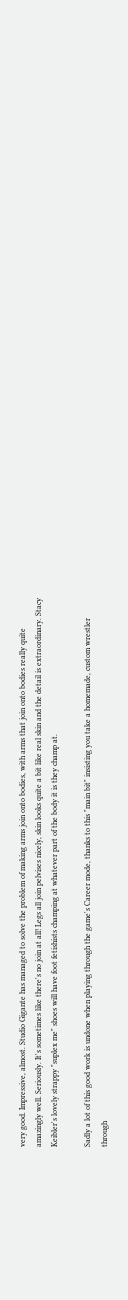very good. Impressive, almost. Studio Gigante has managed to solve the problem of making arms join onto bodies, with arms that join onto bodies really quite amazingly well. Seriously. It's sometimes like there's no join at all! Legs all join pelvises nicely, skin looks quite a bit like real skin and the detail is extraordinary. Stacy Keibler's lovely strappy "suplex me" shoes will have foot fetishists champing at whatever part of the body it is they champ at.

Sadly a lot of this good work is undone when playing through the game's Career mode, thanks to this "main bit" insisting you take a homemade, custom wrestler through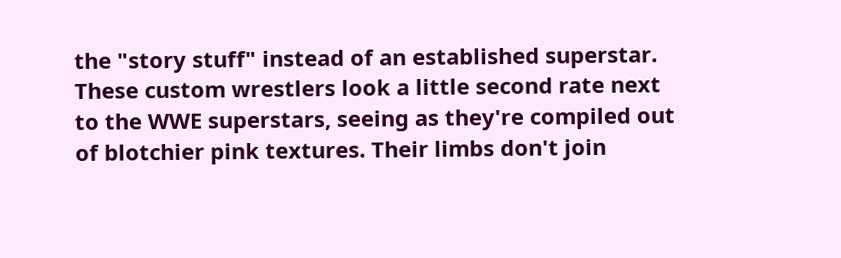the "story stuff" instead of an established superstar. These custom wrestlers look a little second rate next to the WWE superstars, seeing as they're compiled out of blotchier pink textures. Their limbs don't join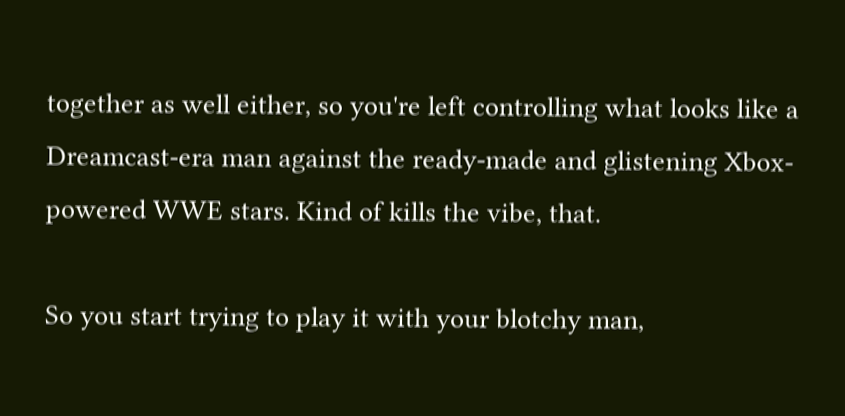together as well either, so you're left controlling what looks like a Dreamcast-era man against the ready-made and glistening Xbox-powered WWE stars. Kind of kills the vibe, that.

So you start trying to play it with your blotchy man,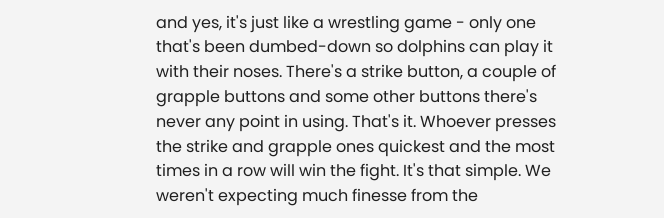and yes, it's just like a wrestling game - only one that's been dumbed-down so dolphins can play it with their noses. There's a strike button, a couple of grapple buttons and some other buttons there's never any point in using. That's it. Whoever presses the strike and grapple ones quickest and the most times in a row will win the fight. It's that simple. We weren't expecting much finesse from the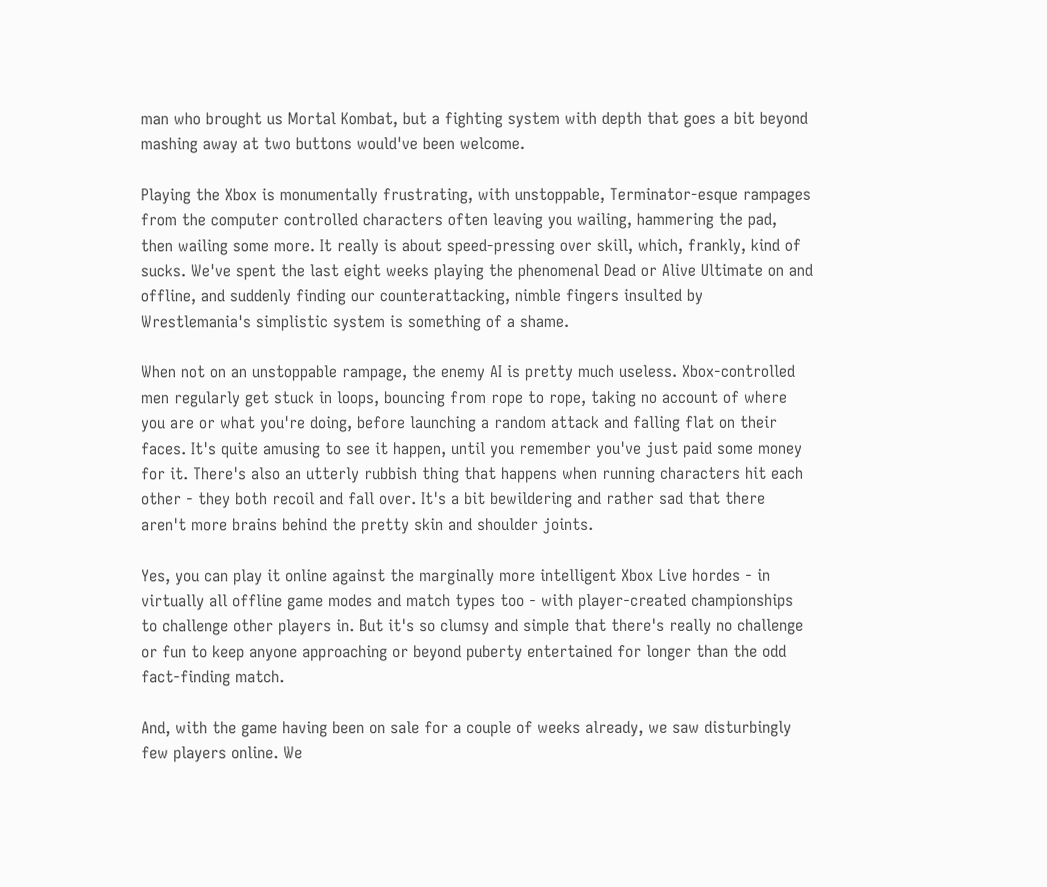man who brought us Mortal Kombat, but a fighting system with depth that goes a bit beyond mashing away at two buttons would've been welcome.

Playing the Xbox is monumentally frustrating, with unstoppable, Terminator-esque rampages from the computer controlled characters often leaving you wailing, hammering the pad, then wailing some more. It really is about speed-pressing over skill, which, frankly, kind of sucks. We've spent the last eight weeks playing the phenomenal Dead or Alive Ultimate on and offline, and suddenly finding our counterattacking, nimble fingers insulted by Wrestlemania's simplistic system is something of a shame.

When not on an unstoppable rampage, the enemy AI is pretty much useless. Xbox-controlled men regularly get stuck in loops, bouncing from rope to rope, taking no account of where you are or what you're doing, before launching a random attack and falling flat on their faces. It's quite amusing to see it happen, until you remember you've just paid some money for it. There's also an utterly rubbish thing that happens when running characters hit each other - they both recoil and fall over. It's a bit bewildering and rather sad that there aren't more brains behind the pretty skin and shoulder joints.

Yes, you can play it online against the marginally more intelligent Xbox Live hordes - in virtually all offline game modes and match types too - with player-created championships to challenge other players in. But it's so clumsy and simple that there's really no challenge or fun to keep anyone approaching or beyond puberty entertained for longer than the odd fact-finding match.

And, with the game having been on sale for a couple of weeks already, we saw disturbingly few players online. We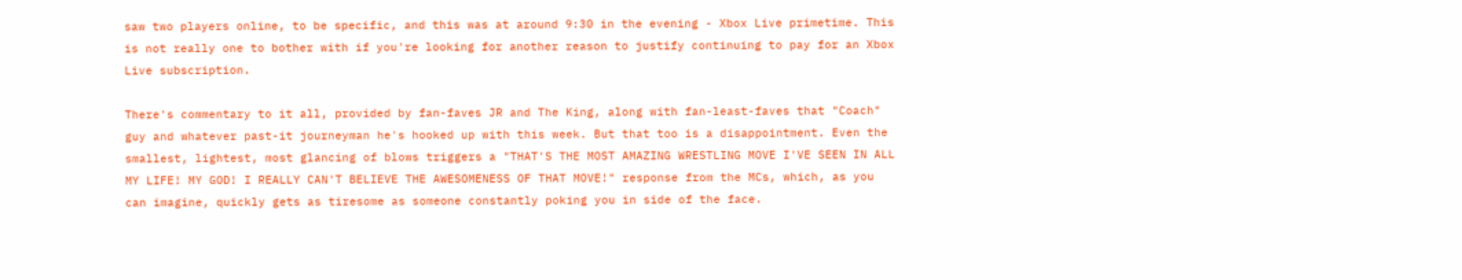saw two players online, to be specific, and this was at around 9:30 in the evening - Xbox Live primetime. This is not really one to bother with if you're looking for another reason to justify continuing to pay for an Xbox Live subscription.

There's commentary to it all, provided by fan-faves JR and The King, along with fan-least-faves that "Coach" guy and whatever past-it journeyman he's hooked up with this week. But that too is a disappointment. Even the smallest, lightest, most glancing of blows triggers a "THAT'S THE MOST AMAZING WRESTLING MOVE I'VE SEEN IN ALL MY LIFE! MY GOD! I REALLY CAN'T BELIEVE THE AWESOMENESS OF THAT MOVE!" response from the MCs, which, as you can imagine, quickly gets as tiresome as someone constantly poking you in side of the face.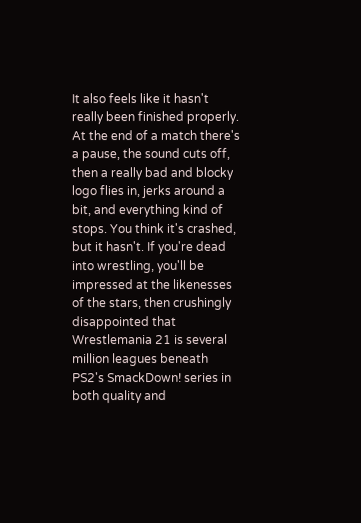It also feels like it hasn't really been finished properly. At the end of a match there's a pause, the sound cuts off, then a really bad and blocky logo flies in, jerks around a bit, and everything kind of stops. You think it's crashed, but it hasn't. If you're dead into wrestling, you'll be impressed at the likenesses of the stars, then crushingly disappointed that Wrestlemania 21 is several million leagues beneath PS2's SmackDown! series in both quality and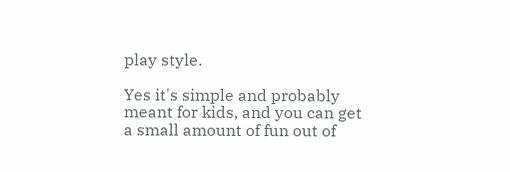play style.

Yes it's simple and probably meant for kids, and you can get a small amount of fun out of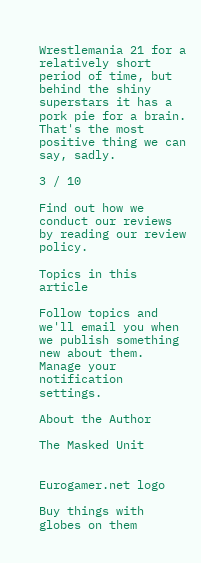Wrestlemania 21 for a relatively short period of time, but behind the shiny superstars it has a pork pie for a brain. That's the most positive thing we can say, sadly.

3 / 10

Find out how we conduct our reviews by reading our review policy.

Topics in this article

Follow topics and we'll email you when we publish something new about them.  Manage your notification settings.

About the Author

The Masked Unit


Eurogamer.net logo

Buy things with globes on them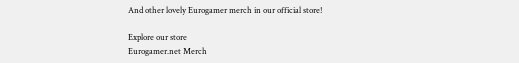And other lovely Eurogamer merch in our official store!

Explore our store
Eurogamer.net Merch